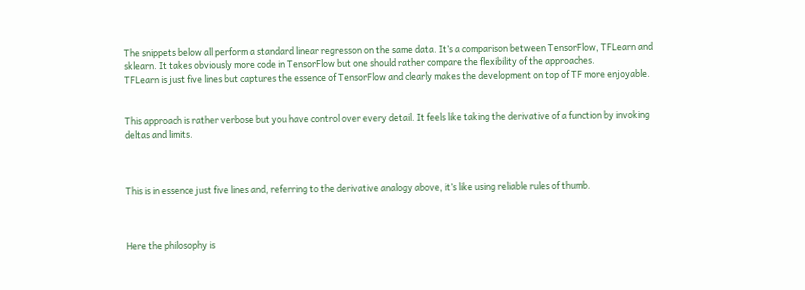The snippets below all perform a standard linear regresson on the same data. It’s a comparison between TensorFlow, TFLearn and sklearn. It takes obviously more code in TensorFlow but one should rather compare the flexibility of the approaches.
TFLearn is just five lines but captures the essence of TensorFlow and clearly makes the development on top of TF more enjoyable.


This approach is rather verbose but you have control over every detail. It feels like taking the derivative of a function by invoking deltas and limits.



This is in essence just five lines and, referring to the derivative analogy above, it’s like using reliable rules of thumb.



Here the philosophy is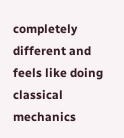completely different and feels like doing classical mechanics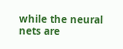while the neural nets are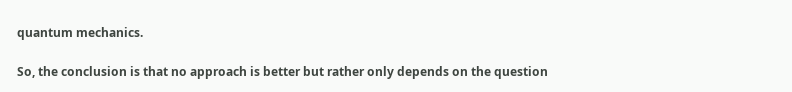quantum mechanics.

So, the conclusion is that no approach is better but rather only depends on the question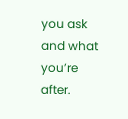you ask and what you’re after.